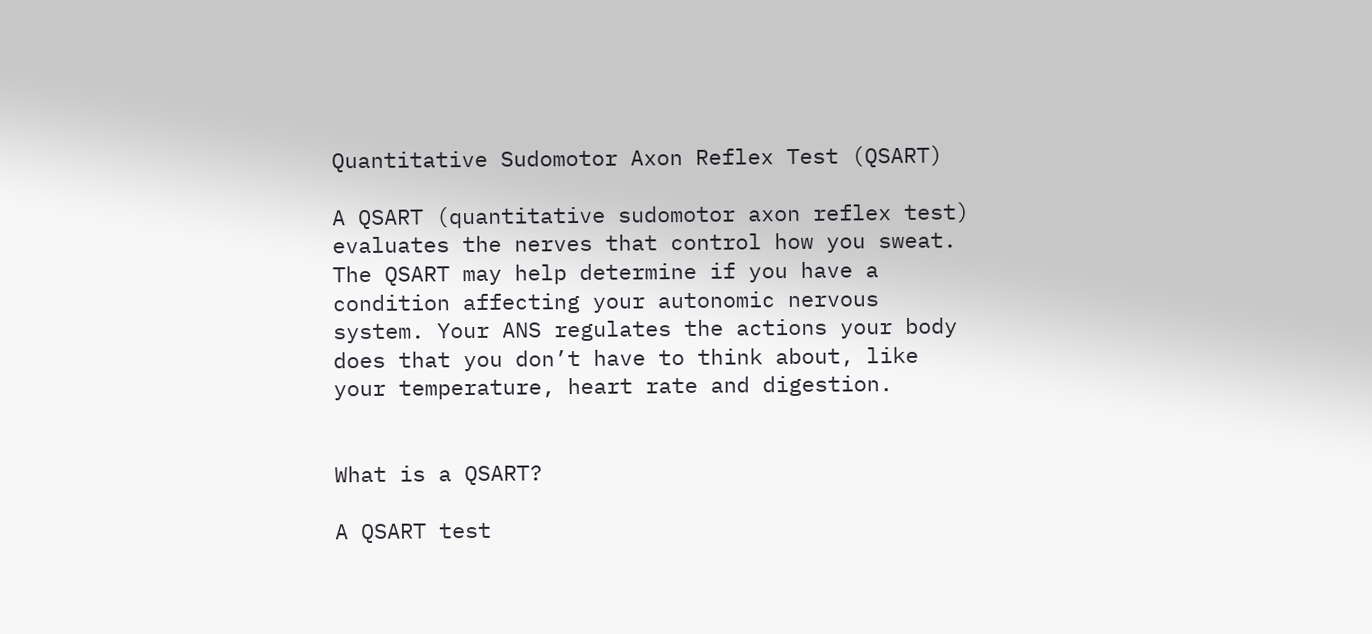Quantitative Sudomotor Axon Reflex Test (QSART)

A QSART (quantitative sudomotor axon reflex test) evaluates the nerves that control how you sweat. The QSART may help determine if you have a condition affecting your autonomic nervous system. Your ANS regulates the actions your body does that you don’t have to think about, like your temperature, heart rate and digestion.


What is a QSART?

A QSART test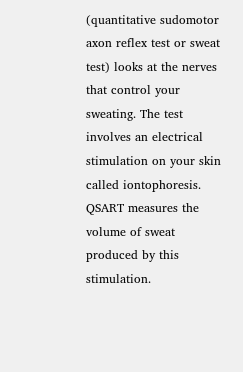(quantitative sudomotor axon reflex test or sweat test) looks at the nerves that control your sweating. The test involves an electrical stimulation on your skin called iontophoresis. QSART measures the volume of sweat produced by this stimulation.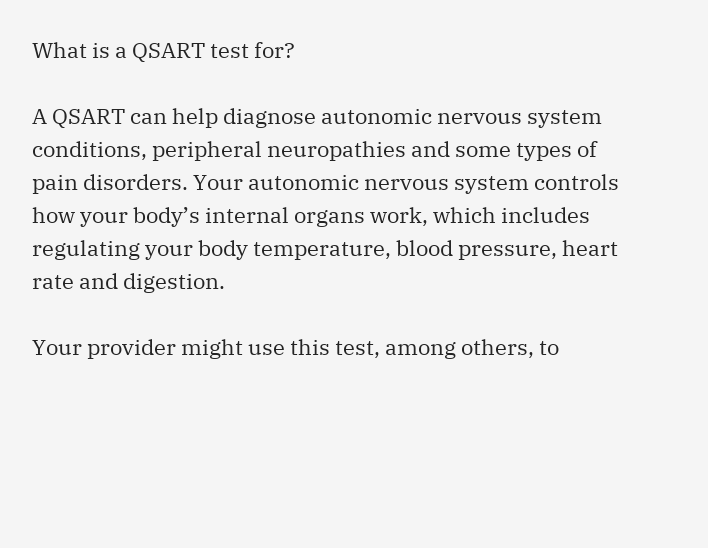What is a QSART test for?

A QSART can help diagnose autonomic nervous system conditions, peripheral neuropathies and some types of pain disorders. Your autonomic nervous system controls how your body’s internal organs work, which includes regulating your body temperature, blood pressure, heart rate and digestion.

Your provider might use this test, among others, to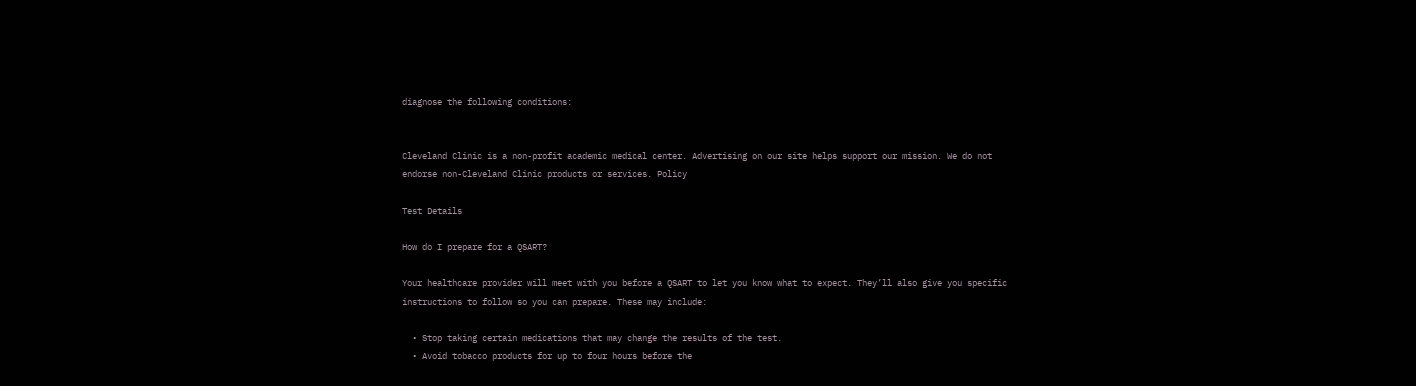diagnose the following conditions:


Cleveland Clinic is a non-profit academic medical center. Advertising on our site helps support our mission. We do not endorse non-Cleveland Clinic products or services. Policy

Test Details

How do I prepare for a QSART?

Your healthcare provider will meet with you before a QSART to let you know what to expect. They’ll also give you specific instructions to follow so you can prepare. These may include:

  • Stop taking certain medications that may change the results of the test.
  • Avoid tobacco products for up to four hours before the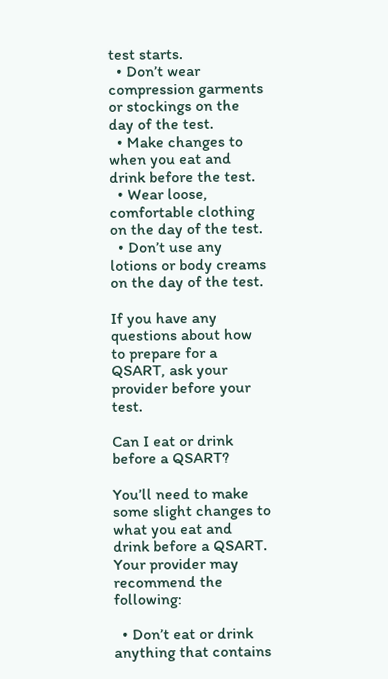test starts.
  • Don’t wear compression garments or stockings on the day of the test.
  • Make changes to when you eat and drink before the test.
  • Wear loose, comfortable clothing on the day of the test.
  • Don’t use any lotions or body creams on the day of the test.

If you have any questions about how to prepare for a QSART, ask your provider before your test.

Can I eat or drink before a QSART?

You’ll need to make some slight changes to what you eat and drink before a QSART. Your provider may recommend the following:

  • Don’t eat or drink anything that contains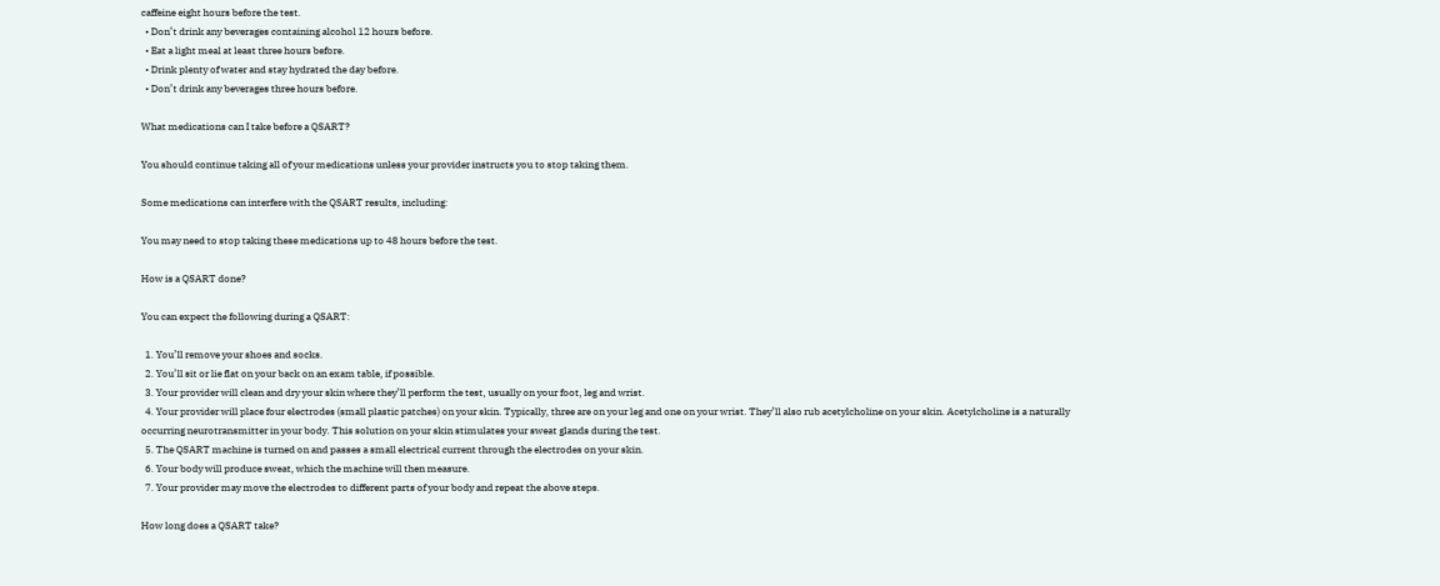caffeine eight hours before the test.
  • Don’t drink any beverages containing alcohol 12 hours before.
  • Eat a light meal at least three hours before.
  • Drink plenty of water and stay hydrated the day before.
  • Don’t drink any beverages three hours before.

What medications can I take before a QSART?

You should continue taking all of your medications unless your provider instructs you to stop taking them.

Some medications can interfere with the QSART results, including:

You may need to stop taking these medications up to 48 hours before the test.

How is a QSART done?

You can expect the following during a QSART:

  1. You’ll remove your shoes and socks.
  2. You’ll sit or lie flat on your back on an exam table, if possible.
  3. Your provider will clean and dry your skin where they’ll perform the test, usually on your foot, leg and wrist.
  4. Your provider will place four electrodes (small plastic patches) on your skin. Typically, three are on your leg and one on your wrist. They’ll also rub acetylcholine on your skin. Acetylcholine is a naturally occurring neurotransmitter in your body. This solution on your skin stimulates your sweat glands during the test.
  5. The QSART machine is turned on and passes a small electrical current through the electrodes on your skin.
  6. Your body will produce sweat, which the machine will then measure.
  7. Your provider may move the electrodes to different parts of your body and repeat the above steps.

How long does a QSART take?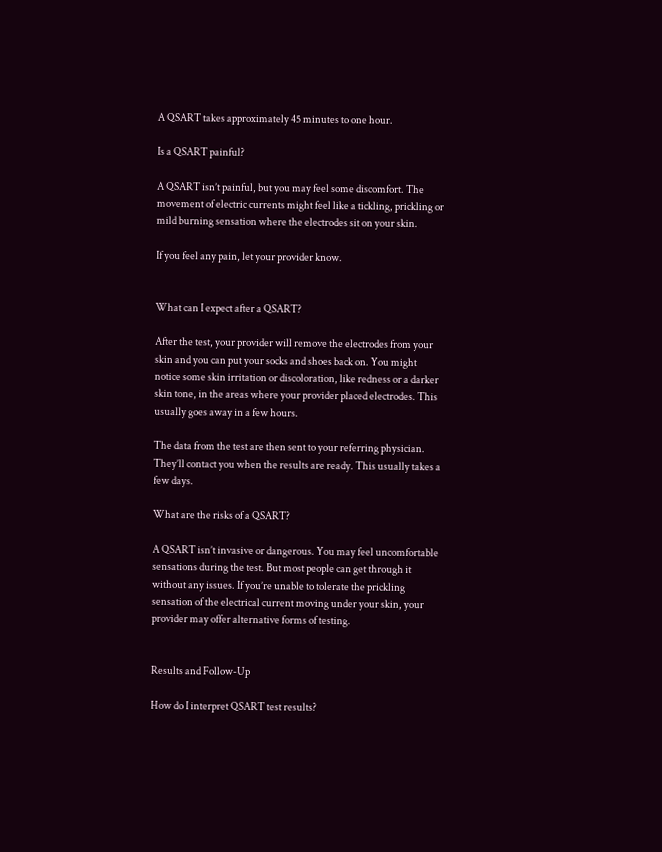A QSART takes approximately 45 minutes to one hour.

Is a QSART painful?

A QSART isn’t painful, but you may feel some discomfort. The movement of electric currents might feel like a tickling, prickling or mild burning sensation where the electrodes sit on your skin.

If you feel any pain, let your provider know.


What can I expect after a QSART?

After the test, your provider will remove the electrodes from your skin and you can put your socks and shoes back on. You might notice some skin irritation or discoloration, like redness or a darker skin tone, in the areas where your provider placed electrodes. This usually goes away in a few hours.

The data from the test are then sent to your referring physician. They’ll contact you when the results are ready. This usually takes a few days.

What are the risks of a QSART?

A QSART isn’t invasive or dangerous. You may feel uncomfortable sensations during the test. But most people can get through it without any issues. If you’re unable to tolerate the prickling sensation of the electrical current moving under your skin, your provider may offer alternative forms of testing.


Results and Follow-Up

How do I interpret QSART test results?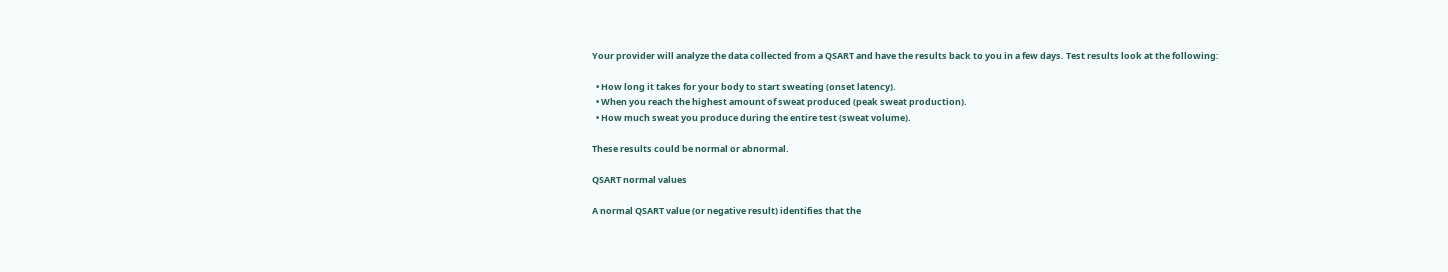Your provider will analyze the data collected from a QSART and have the results back to you in a few days. Test results look at the following:

  • How long it takes for your body to start sweating (onset latency).
  • When you reach the highest amount of sweat produced (peak sweat production).
  • How much sweat you produce during the entire test (sweat volume).

These results could be normal or abnormal.

QSART normal values

A normal QSART value (or negative result) identifies that the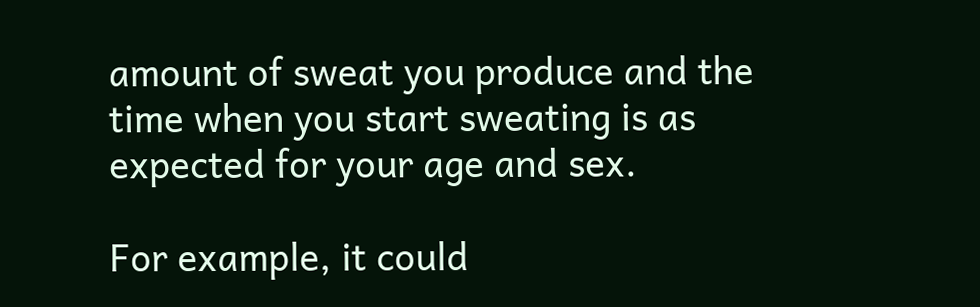amount of sweat you produce and the time when you start sweating is as expected for your age and sex.

For example, it could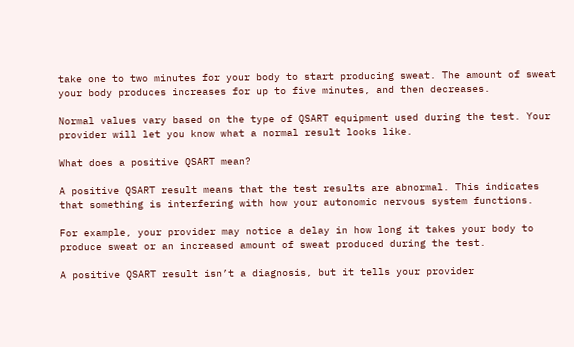take one to two minutes for your body to start producing sweat. The amount of sweat your body produces increases for up to five minutes, and then decreases.

Normal values vary based on the type of QSART equipment used during the test. Your provider will let you know what a normal result looks like.

What does a positive QSART mean?

A positive QSART result means that the test results are abnormal. This indicates that something is interfering with how your autonomic nervous system functions.

For example, your provider may notice a delay in how long it takes your body to produce sweat or an increased amount of sweat produced during the test.

A positive QSART result isn’t a diagnosis, but it tells your provider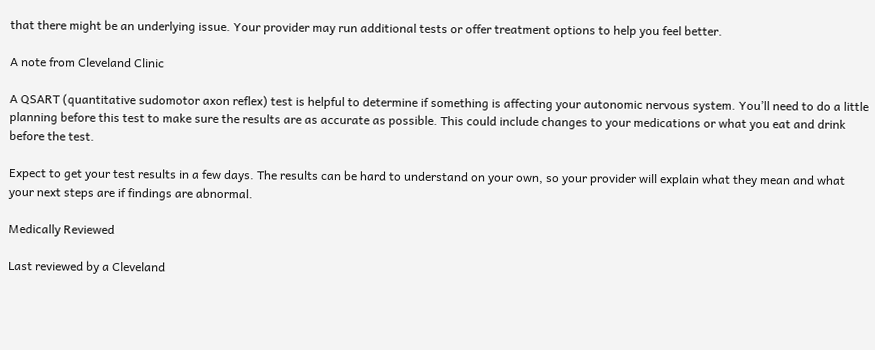that there might be an underlying issue. Your provider may run additional tests or offer treatment options to help you feel better.

A note from Cleveland Clinic

A QSART (quantitative sudomotor axon reflex) test is helpful to determine if something is affecting your autonomic nervous system. You’ll need to do a little planning before this test to make sure the results are as accurate as possible. This could include changes to your medications or what you eat and drink before the test.

Expect to get your test results in a few days. The results can be hard to understand on your own, so your provider will explain what they mean and what your next steps are if findings are abnormal.

Medically Reviewed

Last reviewed by a Cleveland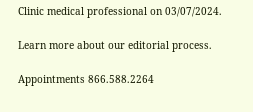Clinic medical professional on 03/07/2024.

Learn more about our editorial process.

Appointments 866.588.2264